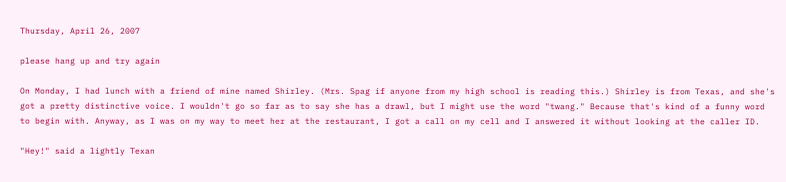Thursday, April 26, 2007

please hang up and try again

On Monday, I had lunch with a friend of mine named Shirley. (Mrs. Spag if anyone from my high school is reading this.) Shirley is from Texas, and she's got a pretty distinctive voice. I wouldn't go so far as to say she has a drawl, but I might use the word "twang." Because that's kind of a funny word to begin with. Anyway, as I was on my way to meet her at the restaurant, I got a call on my cell and I answered it without looking at the caller ID.

"Hey!" said a lightly Texan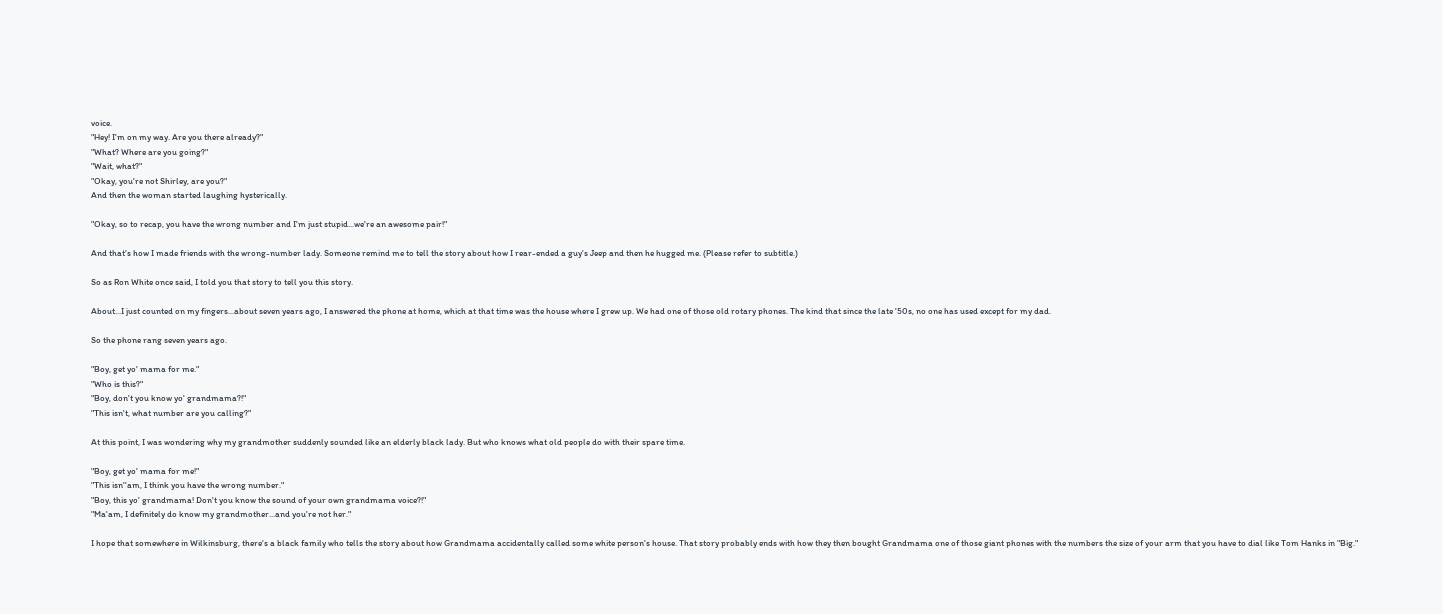voice.
"Hey! I'm on my way. Are you there already?"
"What? Where are you going?"
"Wait, what?"
"Okay, you're not Shirley, are you?"
And then the woman started laughing hysterically.

"Okay, so to recap, you have the wrong number and I'm just stupid...we're an awesome pair!"

And that's how I made friends with the wrong-number lady. Someone remind me to tell the story about how I rear-ended a guy's Jeep and then he hugged me. (Please refer to subtitle.)

So as Ron White once said, I told you that story to tell you this story.

About...I just counted on my fingers...about seven years ago, I answered the phone at home, which at that time was the house where I grew up. We had one of those old rotary phones. The kind that since the late '50s, no one has used except for my dad.

So the phone rang seven years ago.

"Boy, get yo' mama for me."
"Who is this?"
"Boy, don't you know yo' grandmama?!"
"This isn't, what number are you calling?"

At this point, I was wondering why my grandmother suddenly sounded like an elderly black lady. But who knows what old people do with their spare time.

"Boy, get yo' mama for me!"
"This isn''am, I think you have the wrong number."
"Boy, this yo' grandmama! Don't you know the sound of your own grandmama voice?!"
"Ma'am, I definitely do know my grandmother...and you're not her."

I hope that somewhere in Wilkinsburg, there's a black family who tells the story about how Grandmama accidentally called some white person's house. That story probably ends with how they then bought Grandmama one of those giant phones with the numbers the size of your arm that you have to dial like Tom Hanks in "Big."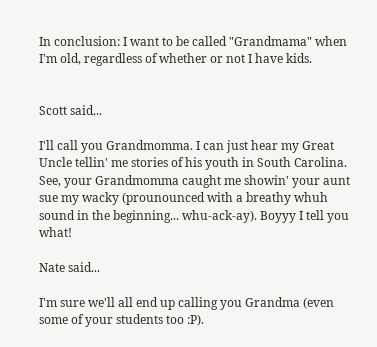In conclusion: I want to be called "Grandmama" when I'm old, regardless of whether or not I have kids.


Scott said...

I'll call you Grandmomma. I can just hear my Great Uncle tellin' me stories of his youth in South Carolina. See, your Grandmomma caught me showin' your aunt sue my wacky (prounounced with a breathy whuh sound in the beginning... whu-ack-ay). Boyyy I tell you what!

Nate said...

I'm sure we'll all end up calling you Grandma (even some of your students too :P).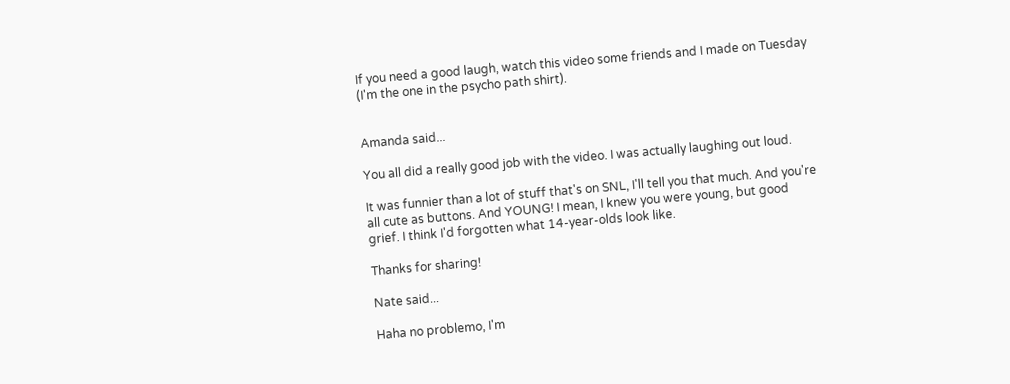If you need a good laugh, watch this video some friends and I made on Tuesday (I'm the one in the psycho path shirt).


Amanda said...

You all did a really good job with the video. I was actually laughing out loud.

It was funnier than a lot of stuff that's on SNL, I'll tell you that much. And you're all cute as buttons. And YOUNG! I mean, I knew you were young, but good grief. I think I'd forgotten what 14-year-olds look like.

Thanks for sharing!

Nate said...

Haha no problemo, I'm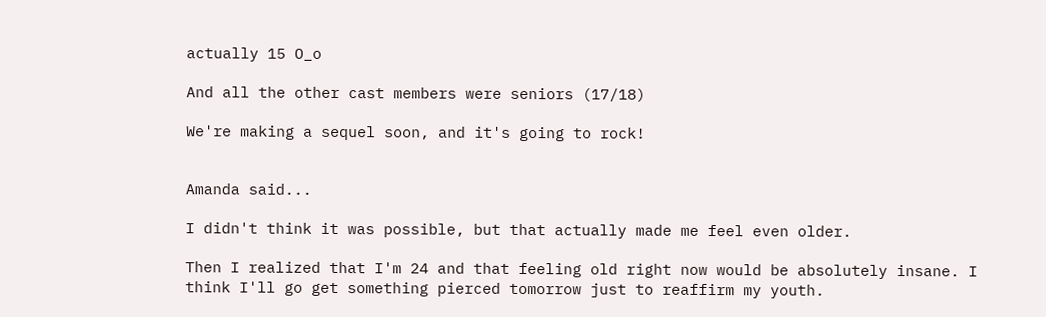actually 15 O_o

And all the other cast members were seniors (17/18)

We're making a sequel soon, and it's going to rock!


Amanda said...

I didn't think it was possible, but that actually made me feel even older.

Then I realized that I'm 24 and that feeling old right now would be absolutely insane. I think I'll go get something pierced tomorrow just to reaffirm my youth.